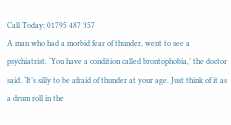Call Today: 01795 487 357
A man who had a morbid fear of thunder, went to see a psychiatrist. ‘You have a condition called brontophobia,’ the doctor said. ‘It’s silly to be afraid of thunder at your age. Just think of it as a drum roll in the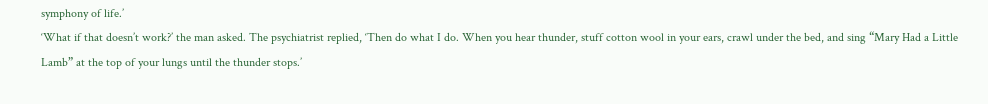symphony of life.’
‘What if that doesn’t work?’ the man asked. The psychiatrist replied, ‘Then do what I do. When you hear thunder, stuff cotton wool in your ears, crawl under the bed, and sing “Mary Had a Little Lamb” at the top of your lungs until the thunder stops.’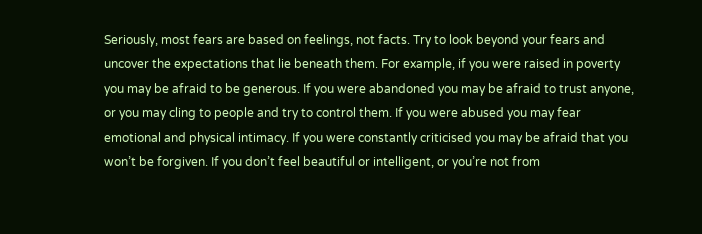Seriously, most fears are based on feelings, not facts. Try to look beyond your fears and uncover the expectations that lie beneath them. For example, if you were raised in poverty you may be afraid to be generous. If you were abandoned you may be afraid to trust anyone, or you may cling to people and try to control them. If you were abused you may fear emotional and physical intimacy. If you were constantly criticised you may be afraid that you won’t be forgiven. If you don’t feel beautiful or intelligent, or you’re not from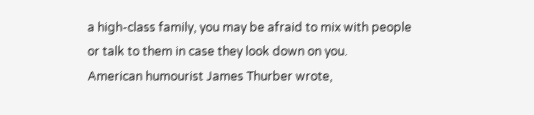a high-class family, you may be afraid to mix with people or talk to them in case they look down on you.
American humourist James Thurber wrote,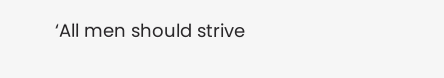‘All men should strive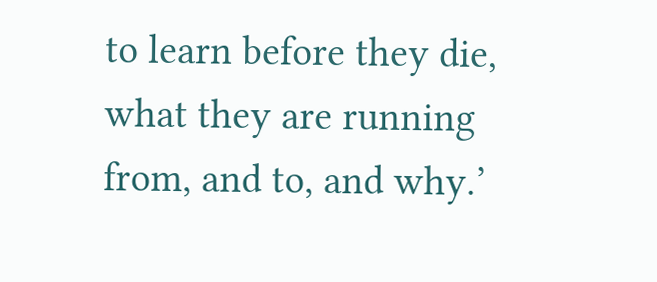to learn before they die, what they are running from, and to, and why.’